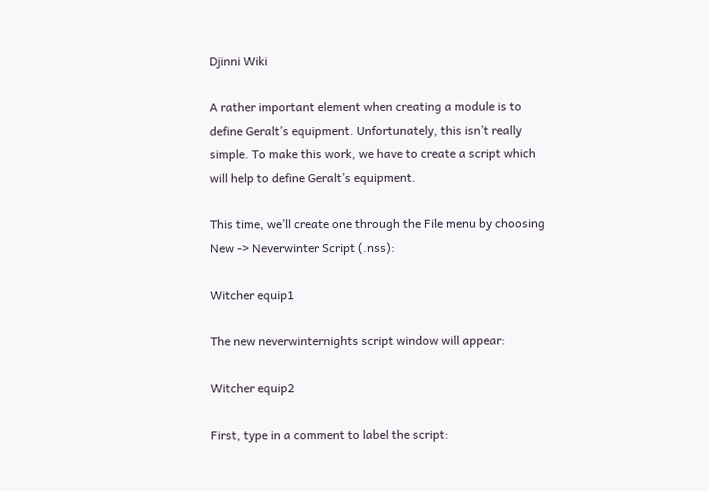Djinni Wiki

A rather important element when creating a module is to define Geralt’s equipment. Unfortunately, this isn’t really simple. To make this work, we have to create a script which will help to define Geralt’s equipment.

This time, we’ll create one through the File menu by choosing New -> Neverwinter Script (.nss):

Witcher equip1

The new neverwinternights script window will appear:

Witcher equip2

First, type in a comment to label the script: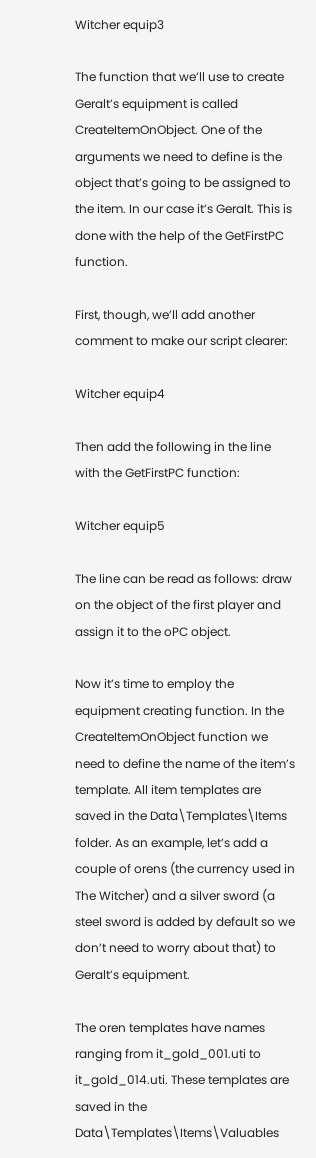Witcher equip3

The function that we’ll use to create Geralt’s equipment is called CreateItemOnObject. One of the arguments we need to define is the object that’s going to be assigned to the item. In our case it’s Geralt. This is done with the help of the GetFirstPC function.

First, though, we’ll add another comment to make our script clearer:

Witcher equip4

Then add the following in the line with the GetFirstPC function:

Witcher equip5

The line can be read as follows: draw on the object of the first player and assign it to the oPC object.

Now it’s time to employ the equipment creating function. In the CreateItemOnObject function we need to define the name of the item’s template. All item templates are saved in the Data\Templates\Items folder. As an example, let’s add a couple of orens (the currency used in The Witcher) and a silver sword (a steel sword is added by default so we don’t need to worry about that) to Geralt’s equipment.

The oren templates have names ranging from it_gold_001.uti to it_gold_014.uti. These templates are saved in the Data\Templates\Items\Valuables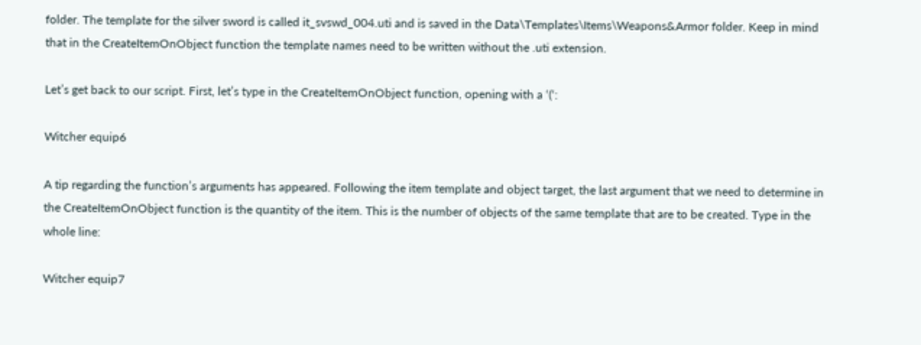folder. The template for the silver sword is called it_svswd_004.uti and is saved in the Data\Templates\Items\Weapons&Armor folder. Keep in mind that in the CreateItemOnObject function the template names need to be written without the .uti extension.

Let’s get back to our script. First, let’s type in the CreateItemOnObject function, opening with a ‘(‘:

Witcher equip6

A tip regarding the function’s arguments has appeared. Following the item template and object target, the last argument that we need to determine in the CreateItemOnObject function is the quantity of the item. This is the number of objects of the same template that are to be created. Type in the whole line:

Witcher equip7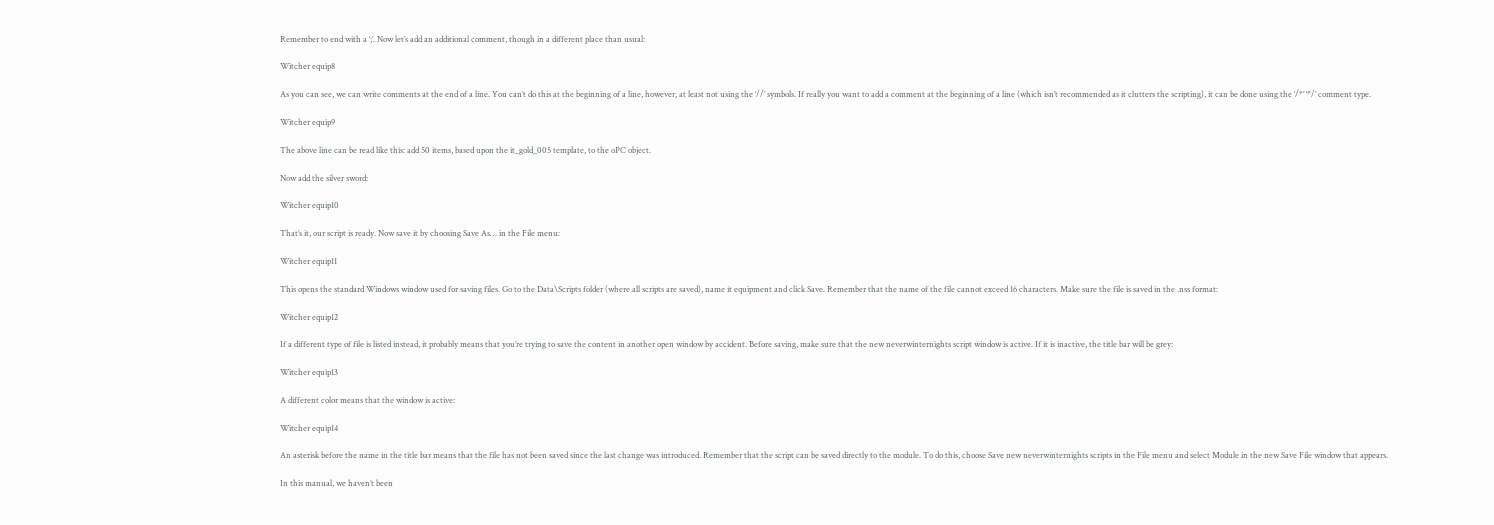Remember to end with a ‘;’. Now let’s add an additional comment, though in a different place than usual:

Witcher equip8

As you can see, we can write comments at the end of a line. You can’t do this at the beginning of a line, however, at least not using the ‘//’ symbols. If really you want to add a comment at the beginning of a line (which isn’t recommended as it clutters the scripting), it can be done using the ‘/*’ ‘*/’ comment type.

Witcher equip9

The above line can be read like this: add 50 items, based upon the it_gold_005 template, to the oPC object.

Now add the silver sword:

Witcher equip10

That’s it, our script is ready. Now save it by choosing Save As… in the File menu:

Witcher equip11

This opens the standard Windows window used for saving files. Go to the Data\Scripts folder (where all scripts are saved), name it equipment and click Save. Remember that the name of the file cannot exceed 16 characters. Make sure the file is saved in the .nss format:

Witcher equip12

If a different type of file is listed instead, it probably means that you’re trying to save the content in another open window by accident. Before saving, make sure that the new neverwinternights script window is active. If it is inactive, the title bar will be grey:

Witcher equip13

A different color means that the window is active:

Witcher equip14

An asterisk before the name in the title bar means that the file has not been saved since the last change was introduced. Remember that the script can be saved directly to the module. To do this, choose Save new neverwinternights scripts in the File menu and select Module in the new Save File window that appears.

In this manual, we haven’t been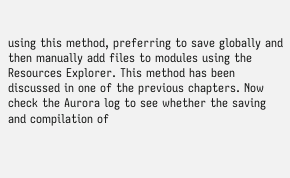using this method, preferring to save globally and then manually add files to modules using the Resources Explorer. This method has been discussed in one of the previous chapters. Now check the Aurora log to see whether the saving and compilation of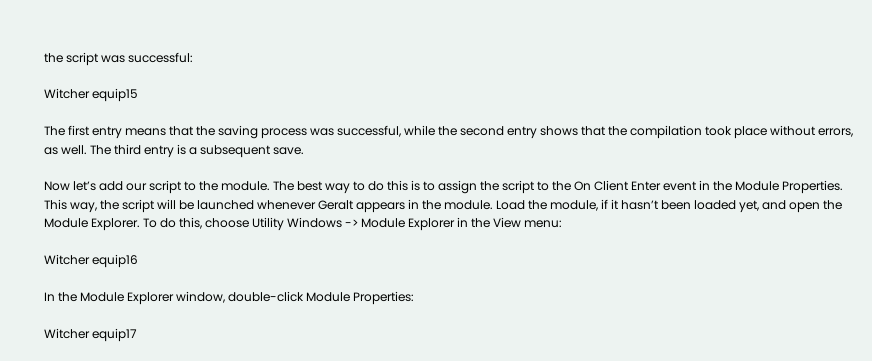the script was successful:

Witcher equip15

The first entry means that the saving process was successful, while the second entry shows that the compilation took place without errors, as well. The third entry is a subsequent save.

Now let’s add our script to the module. The best way to do this is to assign the script to the On Client Enter event in the Module Properties. This way, the script will be launched whenever Geralt appears in the module. Load the module, if it hasn’t been loaded yet, and open the Module Explorer. To do this, choose Utility Windows -> Module Explorer in the View menu:

Witcher equip16

In the Module Explorer window, double-click Module Properties:

Witcher equip17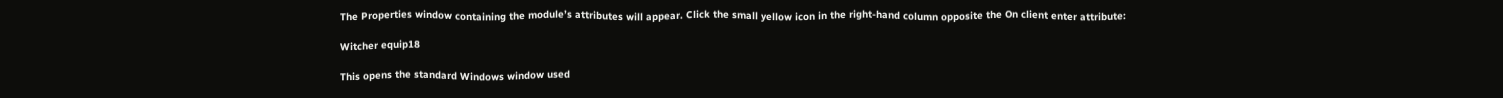The Properties window containing the module’s attributes will appear. Click the small yellow icon in the right-hand column opposite the On client enter attribute:

Witcher equip18

This opens the standard Windows window used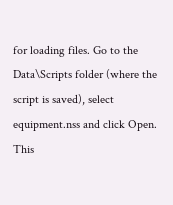for loading files. Go to the Data\Scripts folder (where the script is saved), select equipment.nss and click Open. This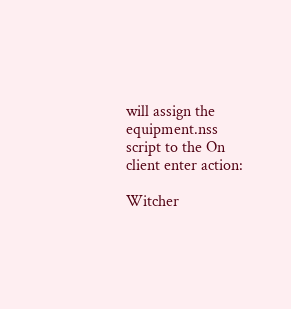will assign the equipment.nss script to the On client enter action:

Witcher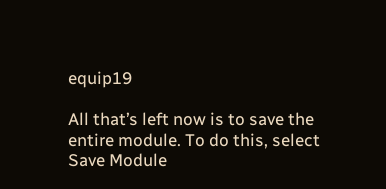equip19

All that’s left now is to save the entire module. To do this, select Save Module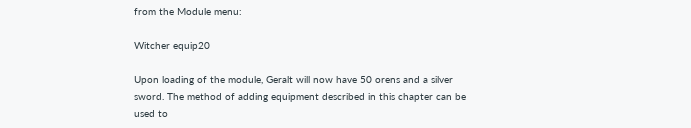from the Module menu:

Witcher equip20

Upon loading of the module, Geralt will now have 50 orens and a silver sword. The method of adding equipment described in this chapter can be used to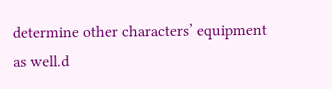determine other characters’ equipment as well.d